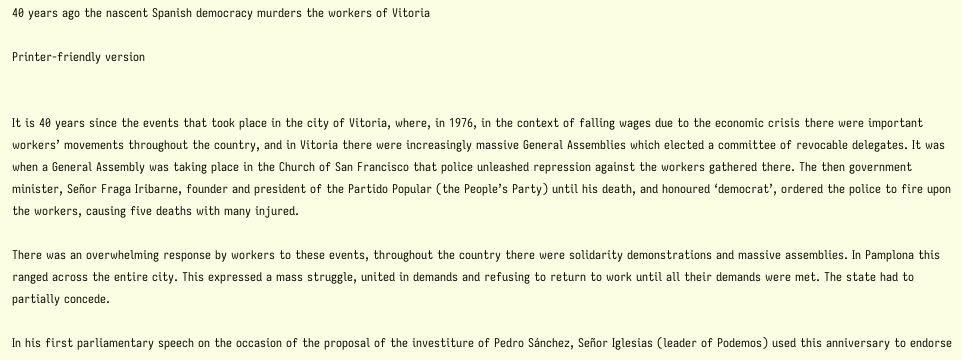40 years ago the nascent Spanish democracy murders the workers of Vitoria

Printer-friendly version


It is 40 years since the events that took place in the city of Vitoria, where, in 1976, in the context of falling wages due to the economic crisis there were important workers’ movements throughout the country, and in Vitoria there were increasingly massive General Assemblies which elected a committee of revocable delegates. It was when a General Assembly was taking place in the Church of San Francisco that police unleashed repression against the workers gathered there. The then government minister, Señor Fraga Iribarne, founder and president of the Partido Popular (the People’s Party) until his death, and honoured ‘democrat’, ordered the police to fire upon the workers, causing five deaths with many injured.

There was an overwhelming response by workers to these events, throughout the country there were solidarity demonstrations and massive assemblies. In Pamplona this ranged across the entire city. This expressed a mass struggle, united in demands and refusing to return to work until all their demands were met. The state had to partially concede.

In his first parliamentary speech on the occasion of the proposal of the investiture of Pedro Sánchez, Señor Iglesias (leader of Podemos) used this anniversary to endorse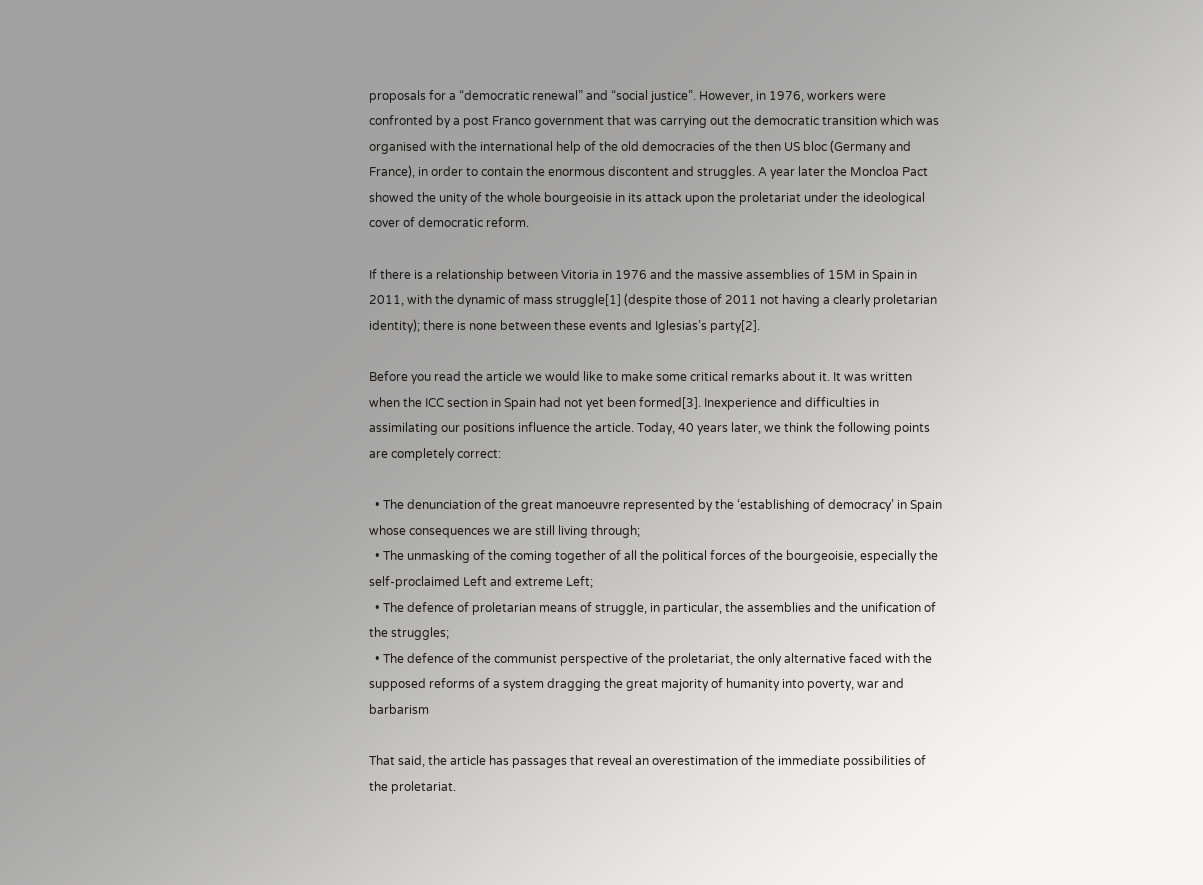proposals for a “democratic renewal” and “social justice”. However, in 1976, workers were confronted by a post Franco government that was carrying out the democratic transition which was organised with the international help of the old democracies of the then US bloc (Germany and France), in order to contain the enormous discontent and struggles. A year later the Moncloa Pact showed the unity of the whole bourgeoisie in its attack upon the proletariat under the ideological cover of democratic reform.

If there is a relationship between Vitoria in 1976 and the massive assemblies of 15M in Spain in 2011, with the dynamic of mass struggle[1] (despite those of 2011 not having a clearly proletarian identity); there is none between these events and Iglesias’s party[2].

Before you read the article we would like to make some critical remarks about it. It was written when the ICC section in Spain had not yet been formed[3]. Inexperience and difficulties in assimilating our positions influence the article. Today, 40 years later, we think the following points are completely correct:

  • The denunciation of the great manoeuvre represented by the ‘establishing of democracy’ in Spain whose consequences we are still living through;
  • The unmasking of the coming together of all the political forces of the bourgeoisie, especially the self-proclaimed Left and extreme Left;
  • The defence of proletarian means of struggle, in particular, the assemblies and the unification of the struggles;
  • The defence of the communist perspective of the proletariat, the only alternative faced with the supposed reforms of a system dragging the great majority of humanity into poverty, war and barbarism

That said, the article has passages that reveal an overestimation of the immediate possibilities of the proletariat.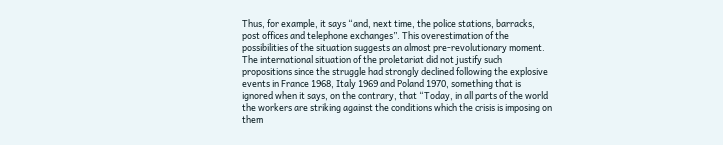Thus, for example, it says “and, next time, the police stations, barracks, post offices and telephone exchanges”. This overestimation of the possibilities of the situation suggests an almost pre-revolutionary moment. The international situation of the proletariat did not justify such propositions since the struggle had strongly declined following the explosive events in France 1968, Italy 1969 and Poland 1970, something that is ignored when it says, on the contrary, that “Today, in all parts of the world the workers are striking against the conditions which the crisis is imposing on them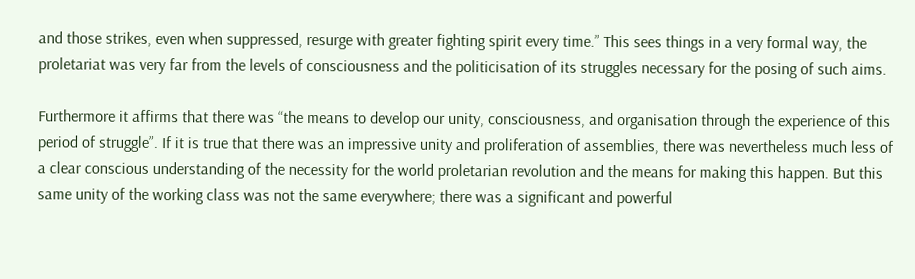and those strikes, even when suppressed, resurge with greater fighting spirit every time.” This sees things in a very formal way, the proletariat was very far from the levels of consciousness and the politicisation of its struggles necessary for the posing of such aims.

Furthermore it affirms that there was “the means to develop our unity, consciousness, and organisation through the experience of this period of struggle”. If it is true that there was an impressive unity and proliferation of assemblies, there was nevertheless much less of a clear conscious understanding of the necessity for the world proletarian revolution and the means for making this happen. But this same unity of the working class was not the same everywhere; there was a significant and powerful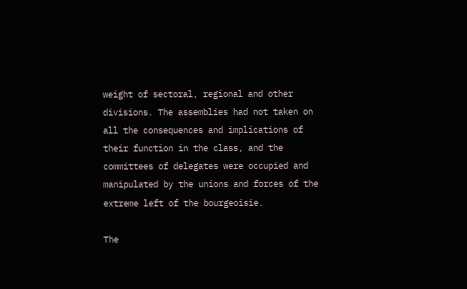weight of sectoral, regional and other divisions. The assemblies had not taken on all the consequences and implications of their function in the class, and the committees of delegates were occupied and manipulated by the unions and forces of the extreme left of the bourgeoisie.

The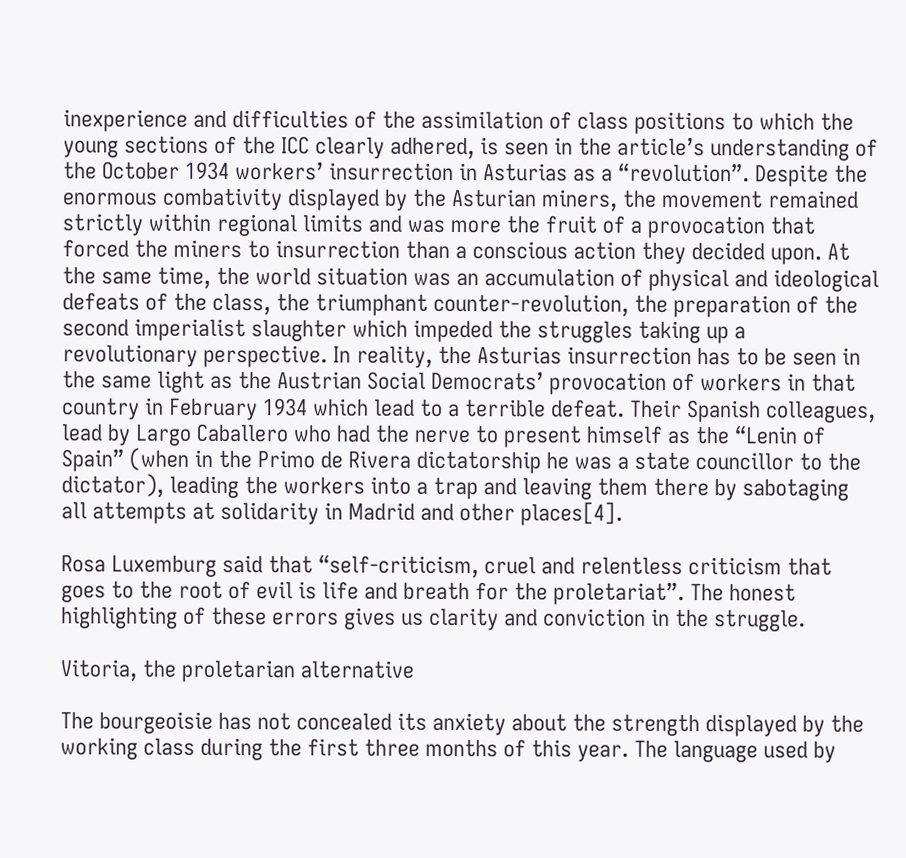inexperience and difficulties of the assimilation of class positions to which the young sections of the ICC clearly adhered, is seen in the article’s understanding of the October 1934 workers’ insurrection in Asturias as a “revolution”. Despite the enormous combativity displayed by the Asturian miners, the movement remained strictly within regional limits and was more the fruit of a provocation that forced the miners to insurrection than a conscious action they decided upon. At the same time, the world situation was an accumulation of physical and ideological defeats of the class, the triumphant counter-revolution, the preparation of the second imperialist slaughter which impeded the struggles taking up a revolutionary perspective. In reality, the Asturias insurrection has to be seen in the same light as the Austrian Social Democrats’ provocation of workers in that country in February 1934 which lead to a terrible defeat. Their Spanish colleagues, lead by Largo Caballero who had the nerve to present himself as the “Lenin of Spain” (when in the Primo de Rivera dictatorship he was a state councillor to the dictator), leading the workers into a trap and leaving them there by sabotaging all attempts at solidarity in Madrid and other places[4].

Rosa Luxemburg said that “self-criticism, cruel and relentless criticism that goes to the root of evil is life and breath for the proletariat”. The honest highlighting of these errors gives us clarity and conviction in the struggle.

Vitoria, the proletarian alternative

The bourgeoisie has not concealed its anxiety about the strength displayed by the working class during the first three months of this year. The language used by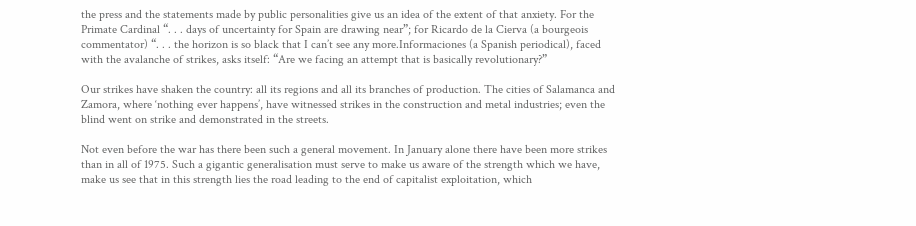the press and the statements made by public personalities give us an idea of the extent of that anxiety. For the Primate Cardinal “. . . days of uncertainty for Spain are drawing near”; for Ricardo de la Cierva (a bourgeois commentator) “. . . the horizon is so black that I can’t see any more.Informaciones (a Spanish periodical), faced with the avalanche of strikes, asks itself: “Are we facing an attempt that is basically revolutionary?”

Our strikes have shaken the country: all its regions and all its branches of production. The cities of Salamanca and Zamora, where ‘nothing ever happens’, have witnessed strikes in the construction and metal industries; even the blind went on strike and demonstrated in the streets.

Not even before the war has there been such a general movement. In January alone there have been more strikes than in all of 1975. Such a gigantic generalisation must serve to make us aware of the strength which we have, make us see that in this strength lies the road leading to the end of capitalist exploitation, which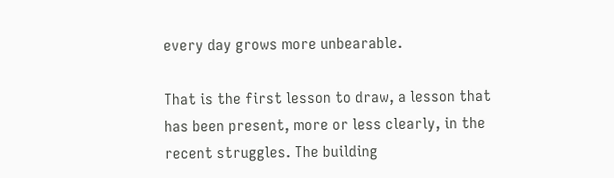every day grows more unbearable.

That is the first lesson to draw, a lesson that has been present, more or less clearly, in the recent struggles. The building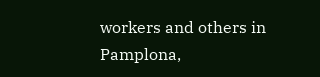workers and others in Pamplona,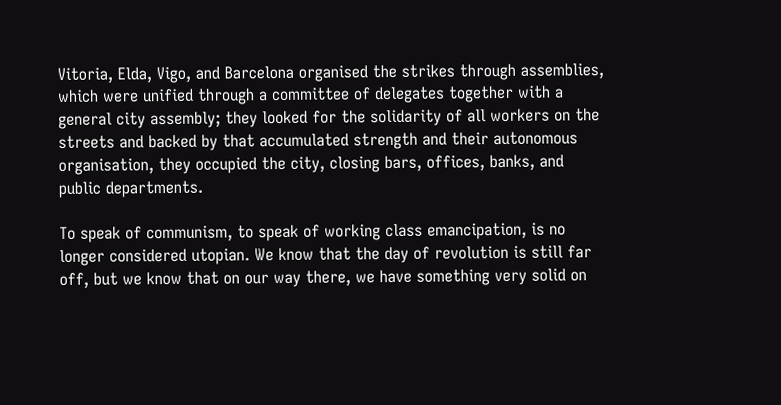Vitoria, Elda, Vigo, and Barcelona organised the strikes through assemblies, which were unified through a committee of delegates together with a general city assembly; they looked for the solidarity of all workers on the streets and backed by that accumulated strength and their autonomous organisation, they occupied the city, closing bars, offices, banks, and public departments.

To speak of communism, to speak of working class emancipation, is no longer considered utopian. We know that the day of revolution is still far off, but we know that on our way there, we have something very solid on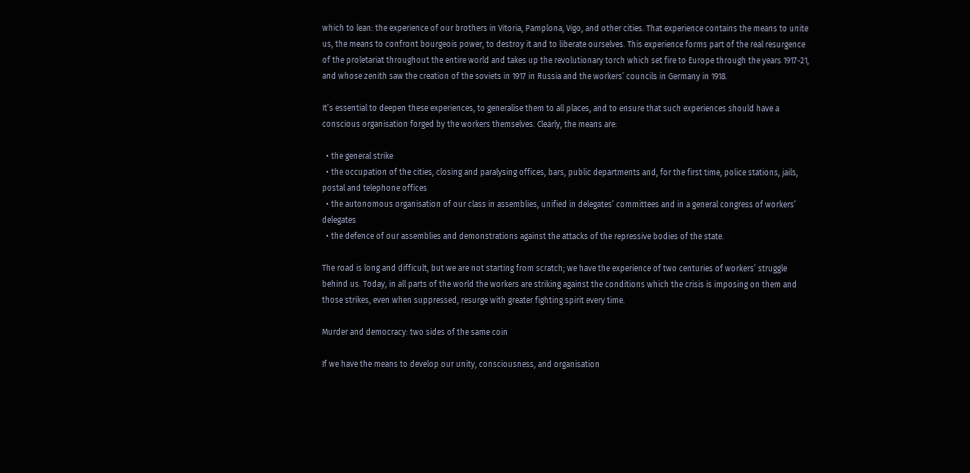which to lean: the experience of our brothers in Vitoria, Pamplona, Vigo, and other cities. That experience contains the means to unite us, the means to confront bourgeois power, to destroy it and to liberate ourselves. This experience forms part of the real resurgence of the proletariat throughout the entire world and takes up the revolutionary torch which set fire to Europe through the years 1917-21, and whose zenith saw the creation of the soviets in 1917 in Russia and the workers’ councils in Germany in 1918.

It’s essential to deepen these experiences, to generalise them to all places, and to ensure that such experiences should have a conscious organisation forged by the workers themselves. Clearly, the means are:

  • the general strike
  • the occupation of the cities, closing and paralysing offices, bars, public departments and, for the first time, police stations, jails, postal and telephone offices
  • the autonomous organisation of our class in assemblies, unified in delegates’ committees and in a general congress of workers’ delegates
  • the defence of our assemblies and demonstrations against the attacks of the repressive bodies of the state.

The road is long and difficult, but we are not starting from scratch; we have the experience of two centuries of workers’ struggle behind us. Today, in all parts of the world the workers are striking against the conditions which the crisis is imposing on them and those strikes, even when suppressed, resurge with greater fighting spirit every time.

Murder and democracy: two sides of the same coin

If we have the means to develop our unity, consciousness, and organisation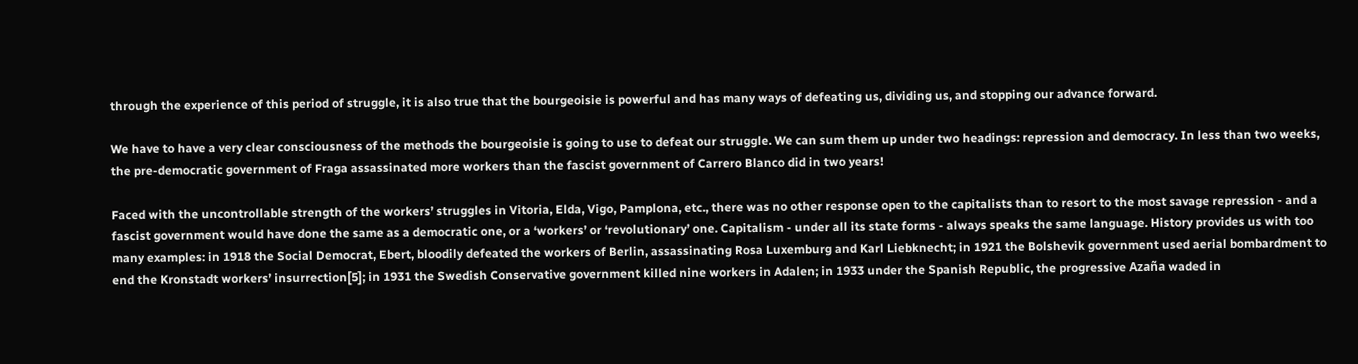through the experience of this period of struggle, it is also true that the bourgeoisie is powerful and has many ways of defeating us, dividing us, and stopping our advance forward.

We have to have a very clear consciousness of the methods the bourgeoisie is going to use to defeat our struggle. We can sum them up under two headings: repression and democracy. In less than two weeks, the pre-democratic government of Fraga assassinated more workers than the fascist government of Carrero Blanco did in two years!

Faced with the uncontrollable strength of the workers’ struggles in Vitoria, Elda, Vigo, Pamplona, etc., there was no other response open to the capitalists than to resort to the most savage repression - and a fascist government would have done the same as a democratic one, or a ‘workers’ or ‘revolutionary’ one. Capitalism - under all its state forms - always speaks the same language. History provides us with too many examples: in 1918 the Social Democrat, Ebert, bloodily defeated the workers of Berlin, assassinating Rosa Luxemburg and Karl Liebknecht; in 1921 the Bolshevik government used aerial bombardment to end the Kronstadt workers’ insurrection[5]; in 1931 the Swedish Conservative government killed nine workers in Adalen; in 1933 under the Spanish Republic, the progressive Azaña waded in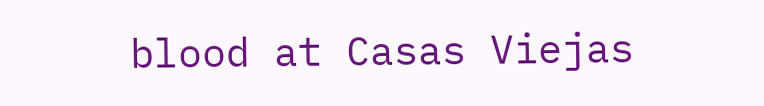blood at Casas Viejas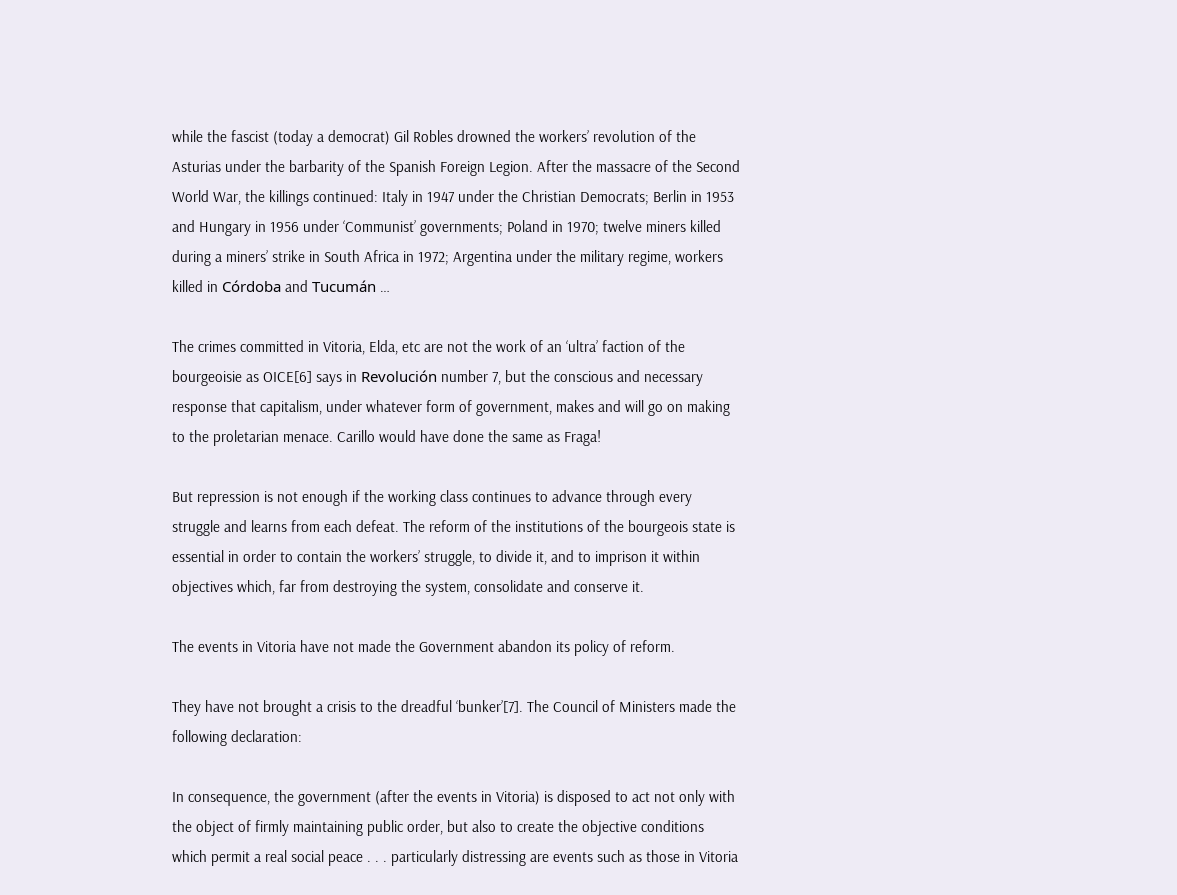while the fascist (today a democrat) Gil Robles drowned the workers’ revolution of the Asturias under the barbarity of the Spanish Foreign Legion. After the massacre of the Second World War, the killings continued: Italy in 1947 under the Christian Democrats; Berlin in 1953 and Hungary in 1956 under ‘Communist’ governments; Poland in 1970; twelve miners killed during a miners’ strike in South Africa in 1972; Argentina under the military regime, workers killed in Córdoba and Tucumán …

The crimes committed in Vitoria, Elda, etc are not the work of an ‘ultra’ faction of the bourgeoisie as OICE[6] says in Revolución number 7, but the conscious and necessary response that capitalism, under whatever form of government, makes and will go on making to the proletarian menace. Carillo would have done the same as Fraga!

But repression is not enough if the working class continues to advance through every struggle and learns from each defeat. The reform of the institutions of the bourgeois state is essential in order to contain the workers’ struggle, to divide it, and to imprison it within objectives which, far from destroying the system, consolidate and conserve it.

The events in Vitoria have not made the Government abandon its policy of reform.

They have not brought a crisis to the dreadful ‘bunker’[7]. The Council of Ministers made the following declaration:

In consequence, the government (after the events in Vitoria) is disposed to act not only with the object of firmly maintaining public order, but also to create the objective conditions which permit a real social peace . . . particularly distressing are events such as those in Vitoria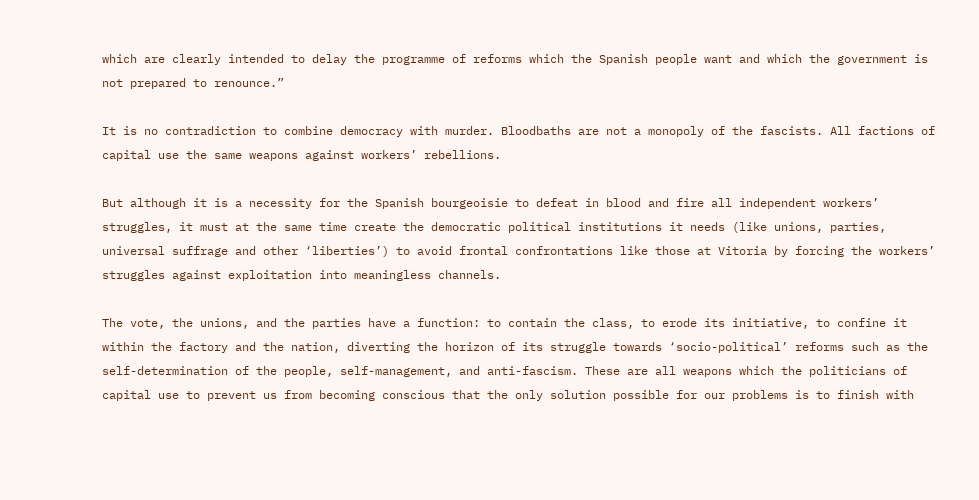which are clearly intended to delay the programme of reforms which the Spanish people want and which the government is not prepared to renounce.”

It is no contradiction to combine democracy with murder. Bloodbaths are not a monopoly of the fascists. All factions of capital use the same weapons against workers’ rebellions.

But although it is a necessity for the Spanish bourgeoisie to defeat in blood and fire all independent workers’ struggles, it must at the same time create the democratic political institutions it needs (like unions, parties, universal suffrage and other ‘liberties’) to avoid frontal confrontations like those at Vitoria by forcing the workers’ struggles against exploitation into meaningless channels.

The vote, the unions, and the parties have a function: to contain the class, to erode its initiative, to confine it within the factory and the nation, diverting the horizon of its struggle towards ‘socio-political’ reforms such as the self-determination of the people, self-management, and anti-fascism. These are all weapons which the politicians of capital use to prevent us from becoming conscious that the only solution possible for our problems is to finish with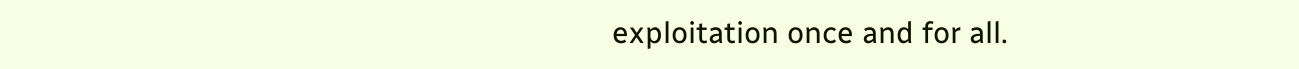exploitation once and for all.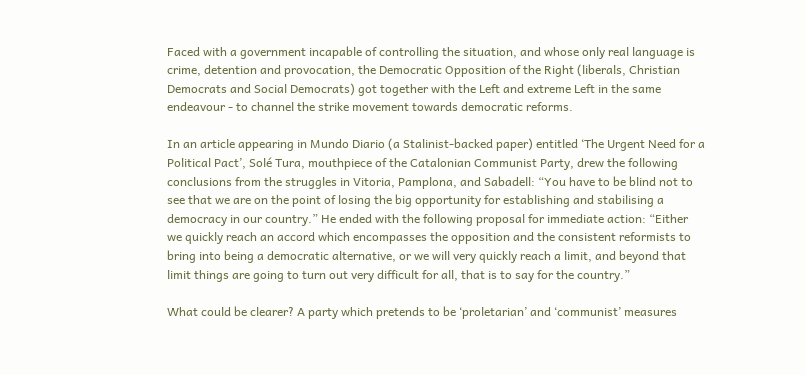Faced with a government incapable of controlling the situation, and whose only real language is crime, detention and provocation, the Democratic Opposition of the Right (liberals, Christian Democrats and Social Democrats) got together with the Left and extreme Left in the same endeavour - to channel the strike movement towards democratic reforms.

In an article appearing in Mundo Diario (a Stalinist-backed paper) entitled ‘The Urgent Need for a Political Pact’, Solé Tura, mouthpiece of the Catalonian Communist Party, drew the following conclusions from the struggles in Vitoria, Pamplona, and Sabadell: “You have to be blind not to see that we are on the point of losing the big opportunity for establishing and stabilising a democracy in our country.” He ended with the following proposal for immediate action: “Either we quickly reach an accord which encompasses the opposition and the consistent reformists to bring into being a democratic alternative, or we will very quickly reach a limit, and beyond that limit things are going to turn out very difficult for all, that is to say for the country.”

What could be clearer? A party which pretends to be ‘proletarian’ and ‘communist’ measures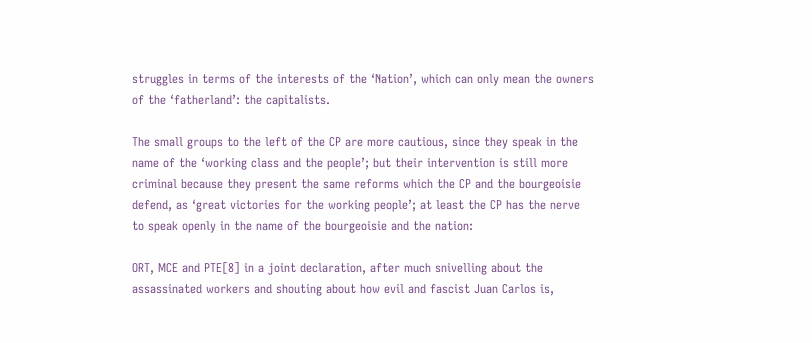struggles in terms of the interests of the ‘Nation’, which can only mean the owners of the ‘fatherland’: the capitalists.

The small groups to the left of the CP are more cautious, since they speak in the name of the ‘working class and the people’; but their intervention is still more criminal because they present the same reforms which the CP and the bourgeoisie defend, as ‘great victories for the working people’; at least the CP has the nerve to speak openly in the name of the bourgeoisie and the nation:

ORT, MCE and PTE[8] in a joint declaration, after much snivelling about the assassinated workers and shouting about how evil and fascist Juan Carlos is,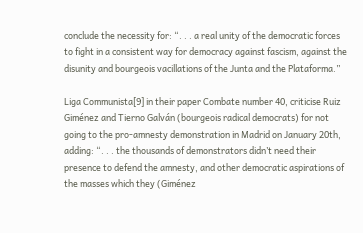conclude the necessity for: “. . . a real unity of the democratic forces to fight in a consistent way for democracy against fascism, against the disunity and bourgeois vacillations of the Junta and the Plataforma.”

Liga Communista[9] in their paper Combate number 40, criticise Ruiz Giménez and Tierno Galván (bourgeois radical democrats) for not going to the pro-amnesty demonstration in Madrid on January 20th, adding: “. . . the thousands of demonstrators didn’t need their presence to defend the amnesty, and other democratic aspirations of the masses which they (Giménez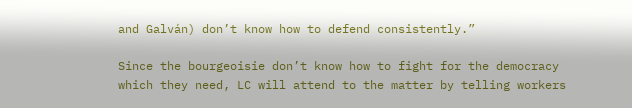and Galván) don’t know how to defend consistently.”

Since the bourgeoisie don’t know how to fight for the democracy which they need, LC will attend to the matter by telling workers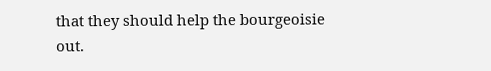that they should help the bourgeoisie out.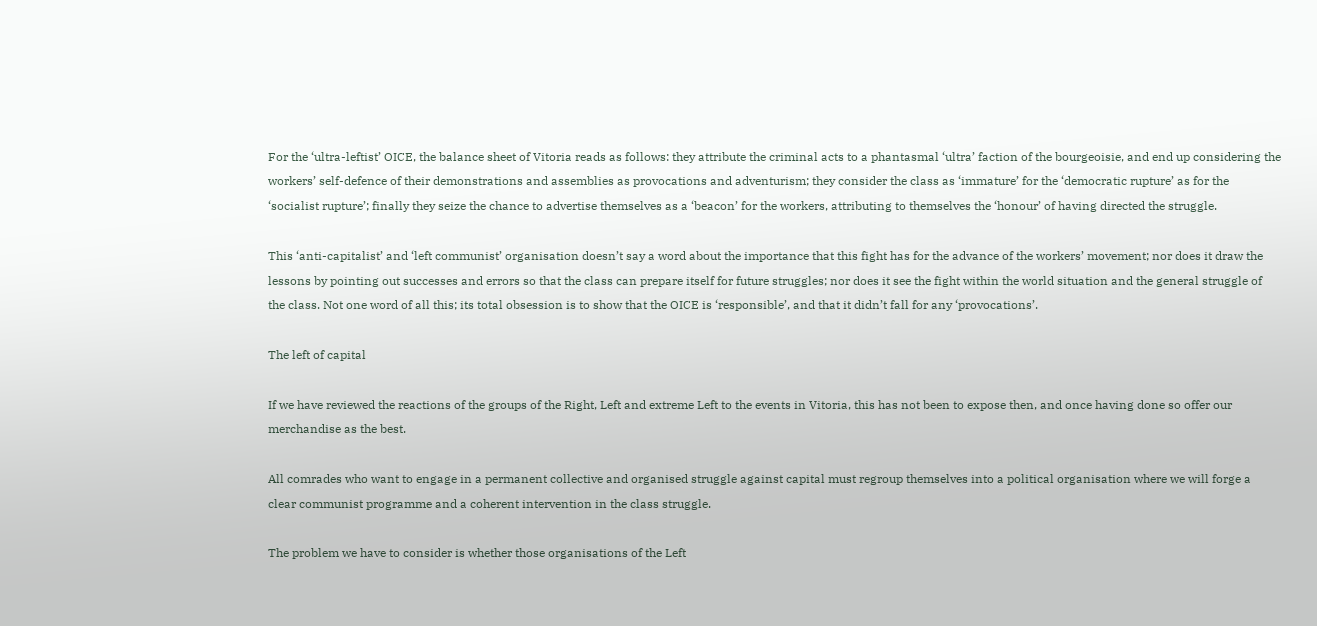For the ‘ultra-leftist’ OICE, the balance sheet of Vitoria reads as follows: they attribute the criminal acts to a phantasmal ‘ultra’ faction of the bourgeoisie, and end up considering the workers’ self-defence of their demonstrations and assemblies as provocations and adventurism; they consider the class as ‘immature’ for the ‘democratic rupture’ as for the ‘socialist rupture’; finally they seize the chance to advertise themselves as a ‘beacon’ for the workers, attributing to themselves the ‘honour’ of having directed the struggle.

This ‘anti-capitalist’ and ‘left communist’ organisation doesn’t say a word about the importance that this fight has for the advance of the workers’ movement; nor does it draw the lessons by pointing out successes and errors so that the class can prepare itself for future struggles; nor does it see the fight within the world situation and the general struggle of the class. Not one word of all this; its total obsession is to show that the OICE is ‘responsible’, and that it didn’t fall for any ‘provocations’.

The left of capital

If we have reviewed the reactions of the groups of the Right, Left and extreme Left to the events in Vitoria, this has not been to expose then, and once having done so offer our merchandise as the best.

All comrades who want to engage in a permanent collective and organised struggle against capital must regroup themselves into a political organisation where we will forge a clear communist programme and a coherent intervention in the class struggle.

The problem we have to consider is whether those organisations of the Left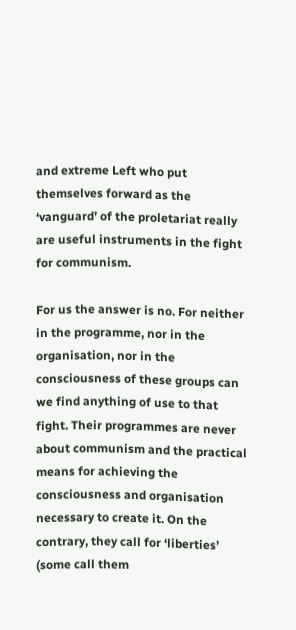and extreme Left who put themselves forward as the ‘vanguard’ of the proletariat really are useful instruments in the fight for communism.

For us the answer is no. For neither in the programme, nor in the organisation, nor in the consciousness of these groups can we find anything of use to that fight. Their programmes are never about communism and the practical means for achieving the consciousness and organisation necessary to create it. On the contrary, they call for ‘liberties’ (some call them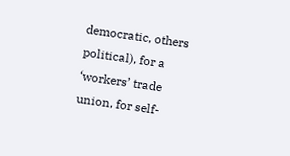democratic, others political), for a ‘workers’ trade union, for self-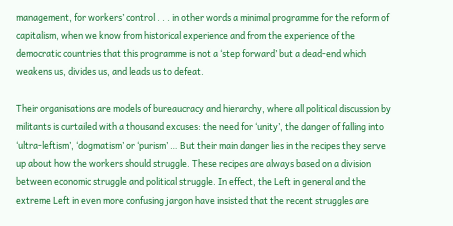management, for workers’ control . . . in other words a minimal programme for the reform of capitalism, when we know from historical experience and from the experience of the democratic countries that this programme is not a ‘step forward’ but a dead-end which weakens us, divides us, and leads us to defeat.

Their organisations are models of bureaucracy and hierarchy, where all political discussion by militants is curtailed with a thousand excuses: the need for ‘unity’, the danger of falling into ‘ultra-leftism’, ‘dogmatism’ or ‘purism’ … But their main danger lies in the recipes they serve up about how the workers should struggle. These recipes are always based on a division between economic struggle and political struggle. In effect, the Left in general and the extreme Left in even more confusing jargon have insisted that the recent struggles are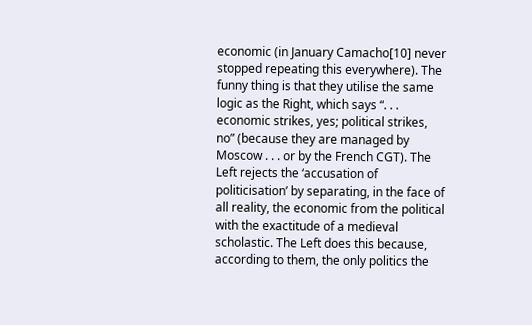economic (in January Camacho[10] never stopped repeating this everywhere). The funny thing is that they utilise the same logic as the Right, which says “. . . economic strikes, yes; political strikes, no” (because they are managed by Moscow . . . or by the French CGT). The Left rejects the ‘accusation of politicisation’ by separating, in the face of all reality, the economic from the political with the exactitude of a medieval scholastic. The Left does this because, according to them, the only politics the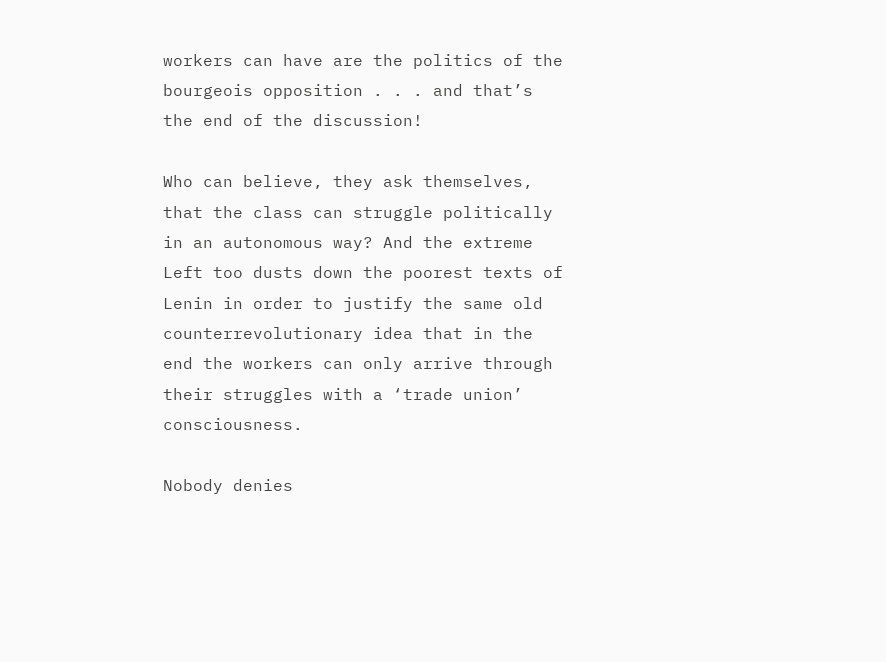workers can have are the politics of the bourgeois opposition . . . and that’s the end of the discussion!

Who can believe, they ask themselves, that the class can struggle politically in an autonomous way? And the extreme Left too dusts down the poorest texts of Lenin in order to justify the same old counterrevolutionary idea that in the end the workers can only arrive through their struggles with a ‘trade union’ consciousness.

Nobody denies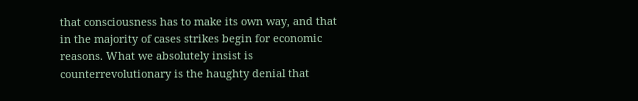that consciousness has to make its own way, and that in the majority of cases strikes begin for economic reasons. What we absolutely insist is counterrevolutionary is the haughty denial that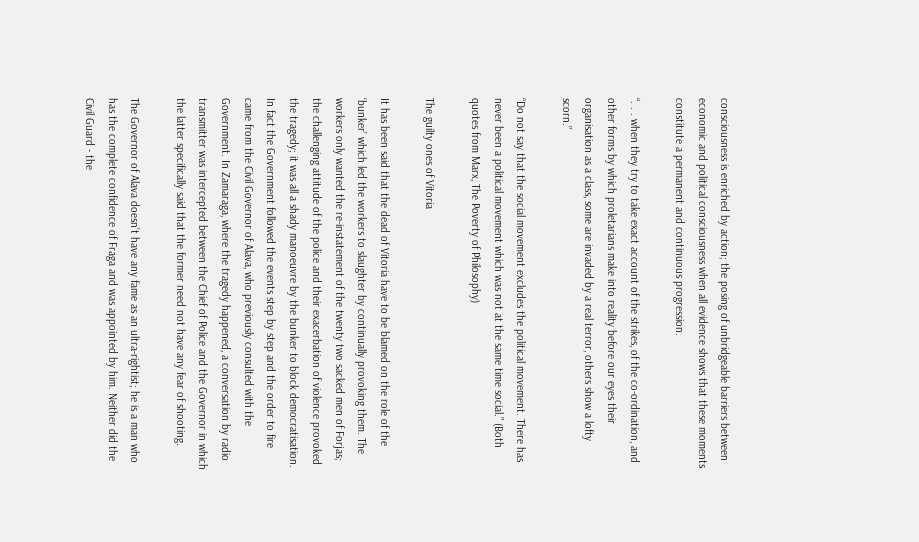consciousness is enriched by action; the posing of unbridgeable barriers between economic and political consciousness when all evidence shows that these moments constitute a permanent and continuous progression.

“. . . when they try to take exact account of the strikes, of the co-ordination, and other forms by which proletarians make into reality before our eyes their organisation as a class, some are invaded by a real terror, others show a lofty scorn.”

“Do not say that the social movement excludes the political movement. There has never been a political movement which was not at the same time social.” (Both quotes from Marx, The Poverty of Philosophy)

The guilty ones of Vitoria

It has been said that the dead of Vitoria have to be blamed on the role of the ‘bunker’ which led the workers to slaughter by continually provoking them. The workers only wanted the re-instatement of the twenty two sacked men of Forjas; the challenging attitude of the police and their exacerbation of violence provoked the tragedy; it was all a shady manoeuvre by the bunker to block democratisation. In fact the Government followed the events step by step and the order to fire came from the Civil Governor of Alava, who previously consulted with the Government. In Zamaraga, where the tragedy happened, a conversation by radio transmitter was intercepted between the Chief of Police and the Governor in which the latter specifically said that the former need not have any fear of shooting.

The Governor of Alava doesn’t have any fame as an ultra-rightist; he is a man who has the complete confidence of Fraga and was appointed by him. Neither did the Civil Guard - the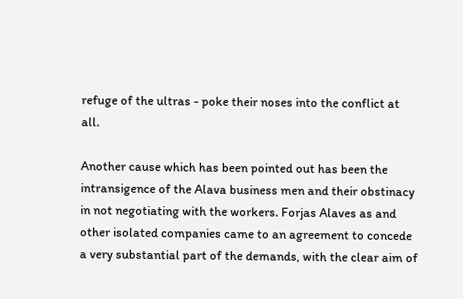refuge of the ultras - poke their noses into the conflict at all.

Another cause which has been pointed out has been the intransigence of the Alava business men and their obstinacy in not negotiating with the workers. Forjas Alaves as and other isolated companies came to an agreement to concede a very substantial part of the demands, with the clear aim of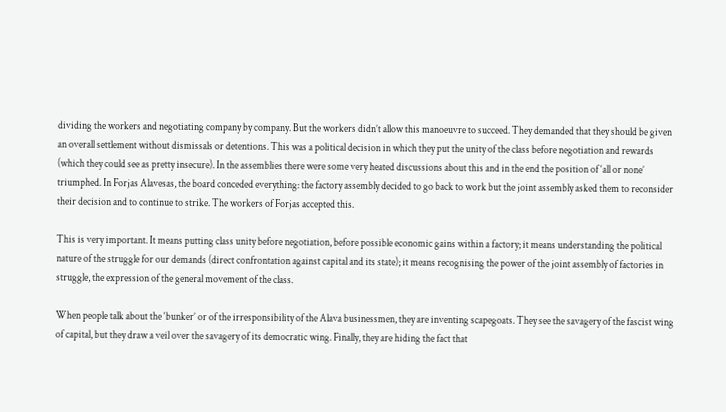dividing the workers and negotiating company by company. But the workers didn’t allow this manoeuvre to succeed. They demanded that they should be given an overall settlement without dismissals or detentions. This was a political decision in which they put the unity of the class before negotiation and rewards (which they could see as pretty insecure). In the assemblies there were some very heated discussions about this and in the end the position of ‘all or none’ triumphed. In Forjas Alavesas, the board conceded everything: the factory assembly decided to go back to work but the joint assembly asked them to reconsider their decision and to continue to strike. The workers of Forjas accepted this.

This is very important. It means putting class unity before negotiation, before possible economic gains within a factory; it means understanding the political nature of the struggle for our demands (direct confrontation against capital and its state); it means recognising the power of the joint assembly of factories in struggle, the expression of the general movement of the class.

When people talk about the ‘bunker’ or of the irresponsibility of the Alava businessmen, they are inventing scapegoats. They see the savagery of the fascist wing of capital, but they draw a veil over the savagery of its democratic wing. Finally, they are hiding the fact that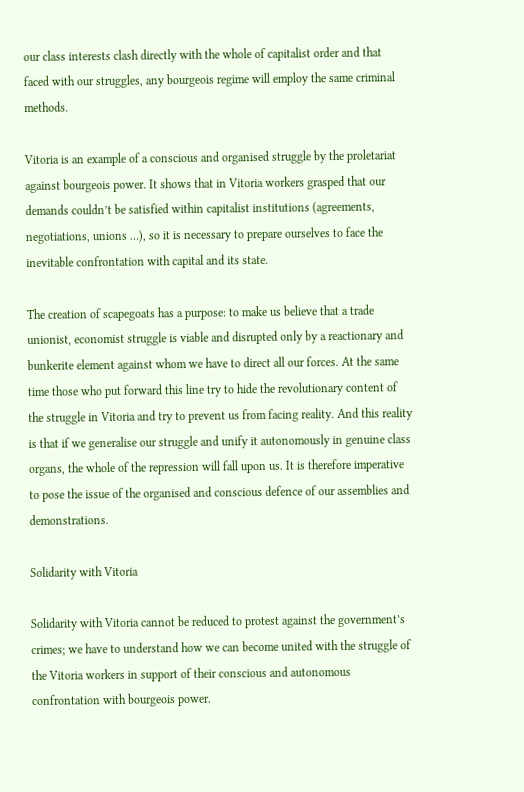our class interests clash directly with the whole of capitalist order and that faced with our struggles, any bourgeois regime will employ the same criminal methods.

Vitoria is an example of a conscious and organised struggle by the proletariat against bourgeois power. It shows that in Vitoria workers grasped that our demands couldn’t be satisfied within capitalist institutions (agreements, negotiations, unions …), so it is necessary to prepare ourselves to face the inevitable confrontation with capital and its state.

The creation of scapegoats has a purpose: to make us believe that a trade unionist, economist struggle is viable and disrupted only by a reactionary and bunkerite element against whom we have to direct all our forces. At the same time those who put forward this line try to hide the revolutionary content of the struggle in Vitoria and try to prevent us from facing reality. And this reality is that if we generalise our struggle and unify it autonomously in genuine class organs, the whole of the repression will fall upon us. It is therefore imperative to pose the issue of the organised and conscious defence of our assemblies and demonstrations.

Solidarity with Vitoria

Solidarity with Vitoria cannot be reduced to protest against the government’s crimes; we have to understand how we can become united with the struggle of the Vitoria workers in support of their conscious and autonomous confrontation with bourgeois power.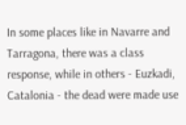In some places like in Navarre and Tarragona, there was a class response, while in others - Euzkadi, Catalonia - the dead were made use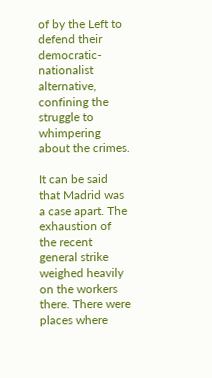of by the Left to defend their democratic-nationalist alternative, confining the struggle to whimpering about the crimes.

It can be said that Madrid was a case apart. The exhaustion of the recent general strike weighed heavily on the workers there. There were places where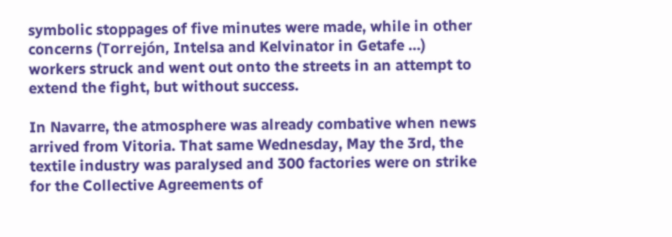symbolic stoppages of five minutes were made, while in other concerns (Torrejón, Intelsa and Kelvinator in Getafe …) workers struck and went out onto the streets in an attempt to extend the fight, but without success.

In Navarre, the atmosphere was already combative when news arrived from Vitoria. That same Wednesday, May the 3rd, the textile industry was paralysed and 300 factories were on strike for the Collective Agreements of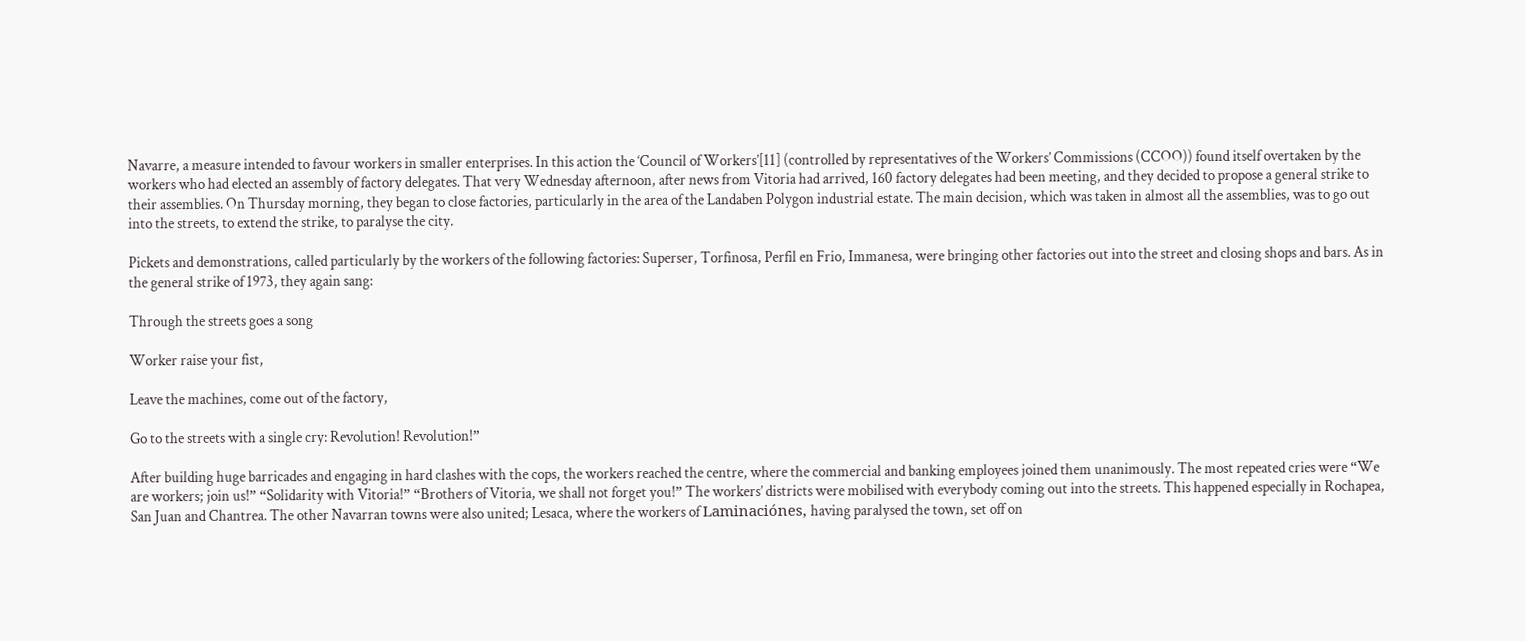Navarre, a measure intended to favour workers in smaller enterprises. In this action the ‘Council of Workers’[11] (controlled by representatives of the Workers’ Commissions (CCOO)) found itself overtaken by the workers who had elected an assembly of factory delegates. That very Wednesday afternoon, after news from Vitoria had arrived, 160 factory delegates had been meeting, and they decided to propose a general strike to their assemblies. On Thursday morning, they began to close factories, particularly in the area of the Landaben Polygon industrial estate. The main decision, which was taken in almost all the assemblies, was to go out into the streets, to extend the strike, to paralyse the city.

Pickets and demonstrations, called particularly by the workers of the following factories: Superser, Torfinosa, Perfil en Frio, Immanesa, were bringing other factories out into the street and closing shops and bars. As in the general strike of 1973, they again sang:

Through the streets goes a song

Worker raise your fist,

Leave the machines, come out of the factory,

Go to the streets with a single cry: Revolution! Revolution!”

After building huge barricades and engaging in hard clashes with the cops, the workers reached the centre, where the commercial and banking employees joined them unanimously. The most repeated cries were “We are workers; join us!” “Solidarity with Vitoria!” “Brothers of Vitoria, we shall not forget you!” The workers’ districts were mobilised with everybody coming out into the streets. This happened especially in Rochapea, San Juan and Chantrea. The other Navarran towns were also united; Lesaca, where the workers of Laminaciónes, having paralysed the town, set off on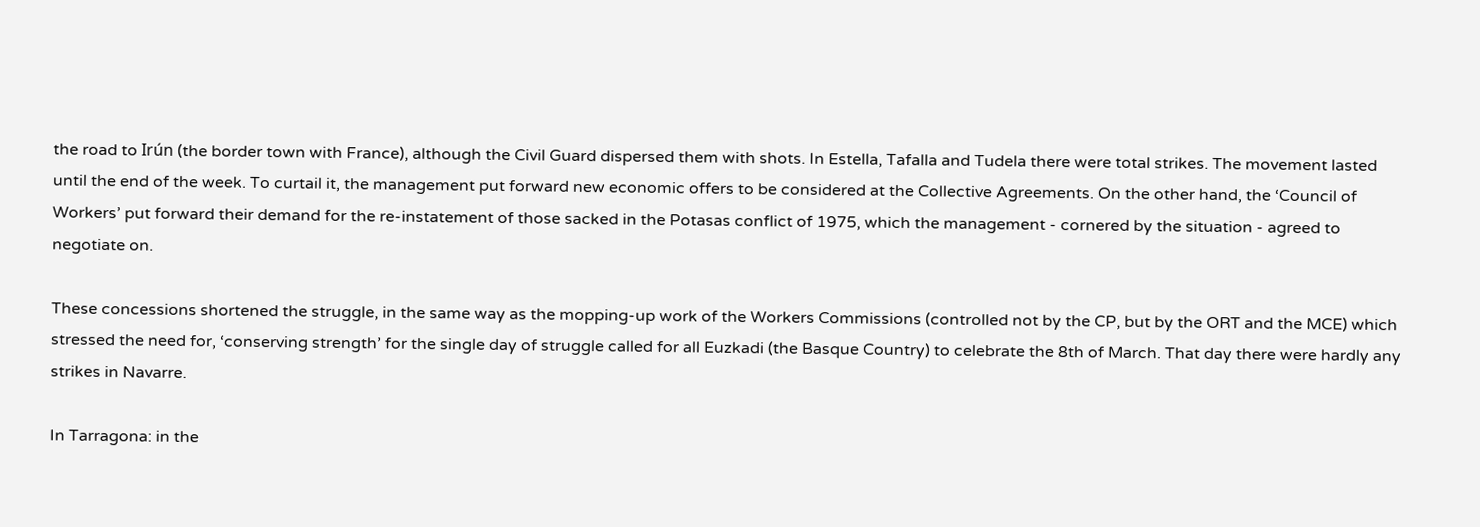the road to Irún (the border town with France), although the Civil Guard dispersed them with shots. In Estella, Tafalla and Tudela there were total strikes. The movement lasted until the end of the week. To curtail it, the management put forward new economic offers to be considered at the Collective Agreements. On the other hand, the ‘Council of Workers’ put forward their demand for the re-instatement of those sacked in the Potasas conflict of 1975, which the management - cornered by the situation - agreed to negotiate on.

These concessions shortened the struggle, in the same way as the mopping-up work of the Workers Commissions (controlled not by the CP, but by the ORT and the MCE) which stressed the need for, ‘conserving strength’ for the single day of struggle called for all Euzkadi (the Basque Country) to celebrate the 8th of March. That day there were hardly any strikes in Navarre.

In Tarragona: in the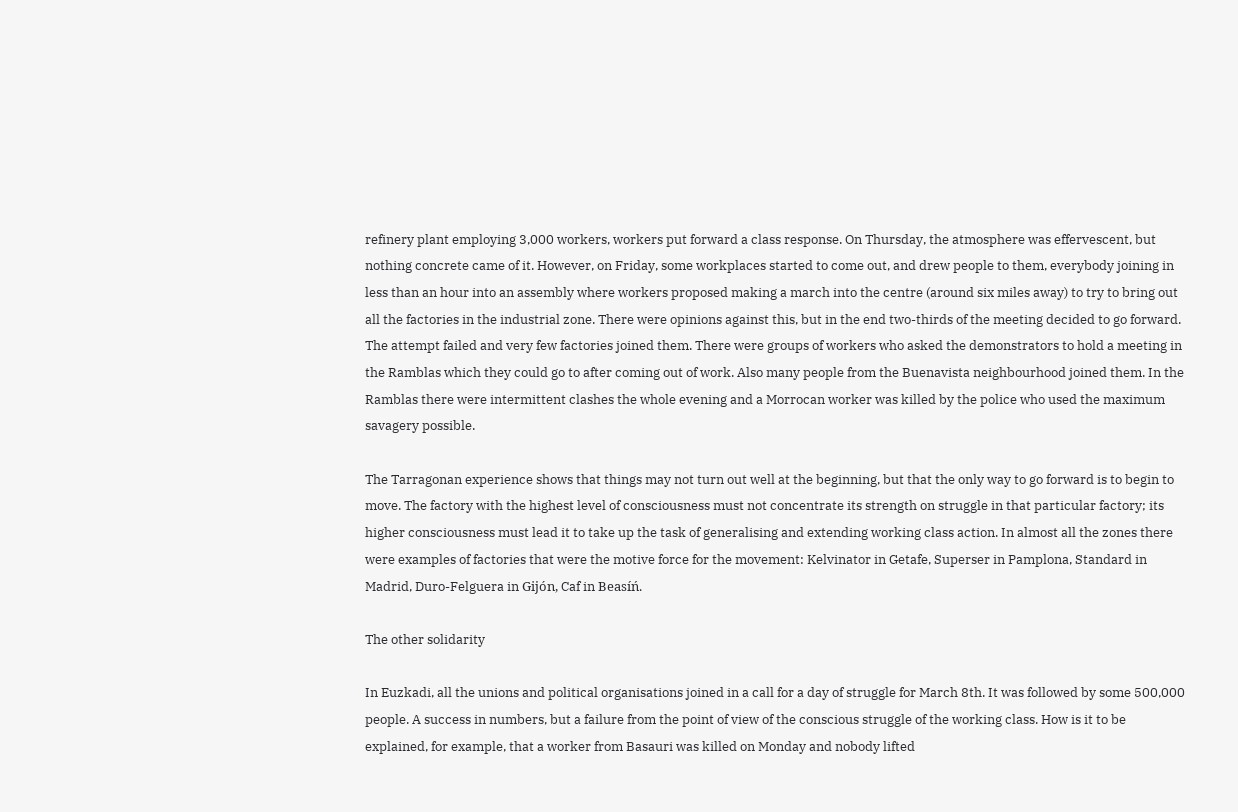refinery plant employing 3,000 workers, workers put forward a class response. On Thursday, the atmosphere was effervescent, but nothing concrete came of it. However, on Friday, some workplaces started to come out, and drew people to them, everybody joining in less than an hour into an assembly where workers proposed making a march into the centre (around six miles away) to try to bring out all the factories in the industrial zone. There were opinions against this, but in the end two-thirds of the meeting decided to go forward. The attempt failed and very few factories joined them. There were groups of workers who asked the demonstrators to hold a meeting in the Ramblas which they could go to after coming out of work. Also many people from the Buenavista neighbourhood joined them. In the Ramblas there were intermittent clashes the whole evening and a Morrocan worker was killed by the police who used the maximum savagery possible.

The Tarragonan experience shows that things may not turn out well at the beginning, but that the only way to go forward is to begin to move. The factory with the highest level of consciousness must not concentrate its strength on struggle in that particular factory; its higher consciousness must lead it to take up the task of generalising and extending working class action. In almost all the zones there were examples of factories that were the motive force for the movement: Kelvinator in Getafe, Superser in Pamplona, Standard in Madrid, Duro-Felguera in Gijón, Caf in Beasíń.

The other solidarity

In Euzkadi, all the unions and political organisations joined in a call for a day of struggle for March 8th. It was followed by some 500,000 people. A success in numbers, but a failure from the point of view of the conscious struggle of the working class. How is it to be explained, for example, that a worker from Basauri was killed on Monday and nobody lifted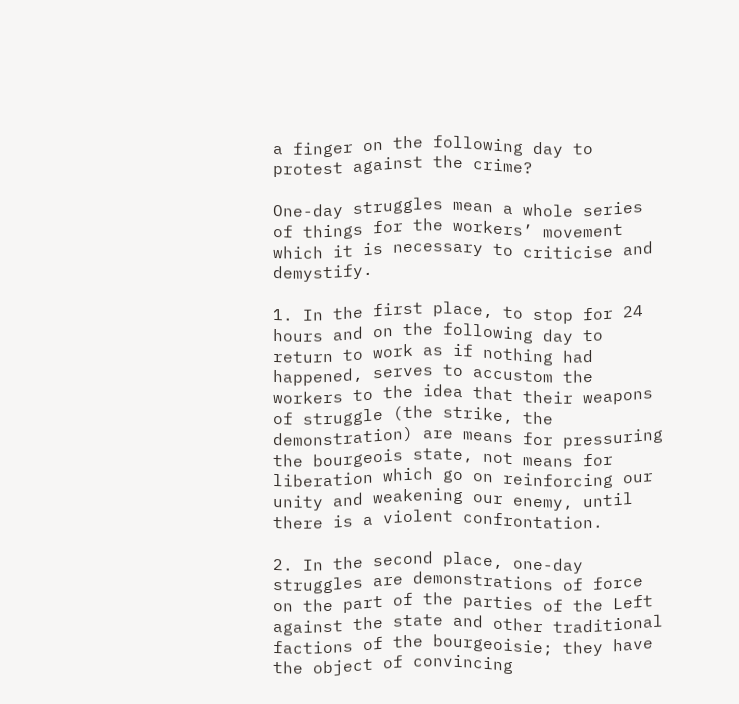a finger on the following day to protest against the crime?

One-day struggles mean a whole series of things for the workers’ movement which it is necessary to criticise and demystify.

1. In the first place, to stop for 24 hours and on the following day to return to work as if nothing had happened, serves to accustom the workers to the idea that their weapons of struggle (the strike, the demonstration) are means for pressuring the bourgeois state, not means for liberation which go on reinforcing our unity and weakening our enemy, until there is a violent confrontation.

2. In the second place, one-day struggles are demonstrations of force on the part of the parties of the Left against the state and other traditional factions of the bourgeoisie; they have the object of convincing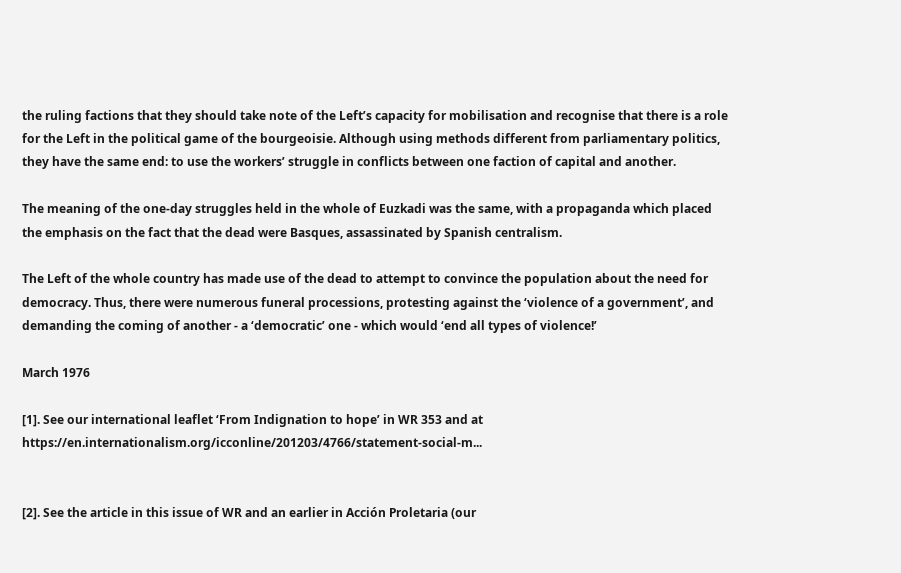the ruling factions that they should take note of the Left’s capacity for mobilisation and recognise that there is a role for the Left in the political game of the bourgeoisie. Although using methods different from parliamentary politics, they have the same end: to use the workers’ struggle in conflicts between one faction of capital and another.

The meaning of the one-day struggles held in the whole of Euzkadi was the same, with a propaganda which placed the emphasis on the fact that the dead were Basques, assassinated by Spanish centralism.

The Left of the whole country has made use of the dead to attempt to convince the population about the need for democracy. Thus, there were numerous funeral processions, protesting against the ‘violence of a government’, and demanding the coming of another - a ‘democratic’ one - which would ‘end all types of violence!’

March 1976

[1]. See our international leaflet ‘From Indignation to hope’ in WR 353 and at https://en.internationalism.org/icconline/201203/4766/statement-social-m...


[2]. See the article in this issue of WR and an earlier in Acción Proletaria (our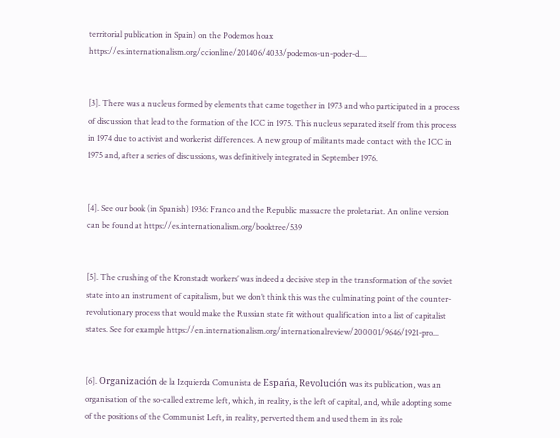territorial publication in Spain) on the Podemos hoax https://es.internationalism.org/ccionline/201406/4033/podemos-un-poder-d....


[3]. There was a nucleus formed by elements that came together in 1973 and who participated in a process of discussion that lead to the formation of the ICC in 1975. This nucleus separated itself from this process in 1974 due to activist and workerist differences. A new group of militants made contact with the ICC in 1975 and, after a series of discussions, was definitively integrated in September 1976.


[4]. See our book (in Spanish) 1936: Franco and the Republic massacre the proletariat. An online version can be found at https://es.internationalism.org/booktree/539


[5]. The crushing of the Kronstadt workers’ was indeed a decisive step in the transformation of the soviet state into an instrument of capitalism, but we don’t think this was the culminating point of the counter-revolutionary process that would make the Russian state fit without qualification into a list of capitalist states. See for example https://en.internationalism.org/internationalreview/200001/9646/1921-pro...


[6]. Organización de la Izquierda Comunista de Espańa, Revolución was its publication, was an organisation of the so-called extreme left, which, in reality, is the left of capital, and, while adopting some of the positions of the Communist Left, in reality, perverted them and used them in its role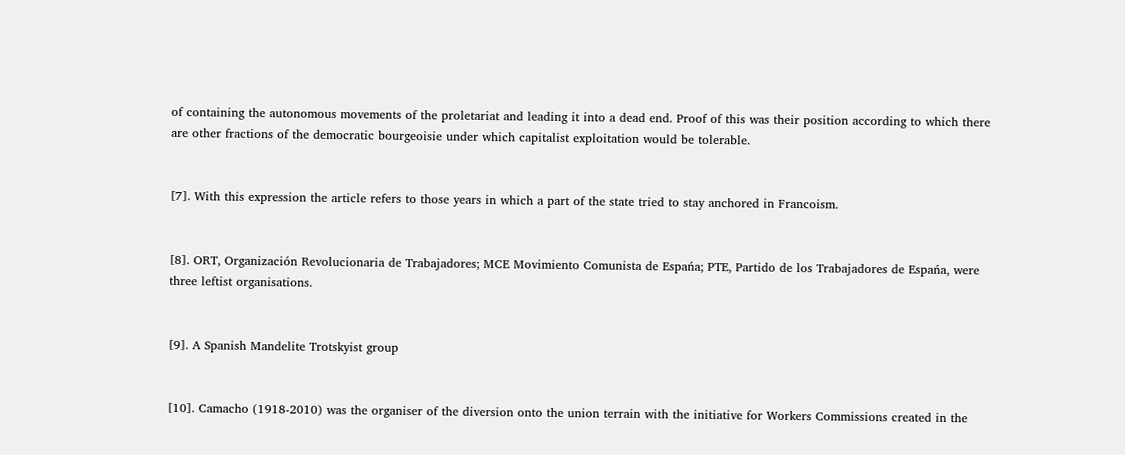of containing the autonomous movements of the proletariat and leading it into a dead end. Proof of this was their position according to which there are other fractions of the democratic bourgeoisie under which capitalist exploitation would be tolerable.


[7]. With this expression the article refers to those years in which a part of the state tried to stay anchored in Francoism.


[8]. ORT, Organización Revolucionaria de Trabajadores; MCE Movimiento Comunista de Espańa; PTE, Partido de los Trabajadores de Espańa, were three leftist organisations.


[9]. A Spanish Mandelite Trotskyist group


[10]. Camacho (1918-2010) was the organiser of the diversion onto the union terrain with the initiative for Workers Commissions created in the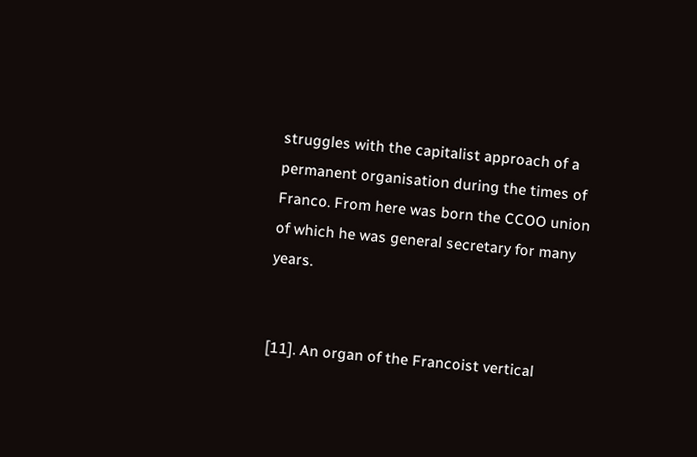struggles with the capitalist approach of a permanent organisation during the times of Franco. From here was born the CCOO union of which he was general secretary for many years.


[11]. An organ of the Francoist vertical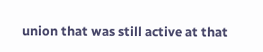union that was still active at that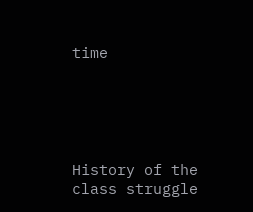time





History of the class struggle